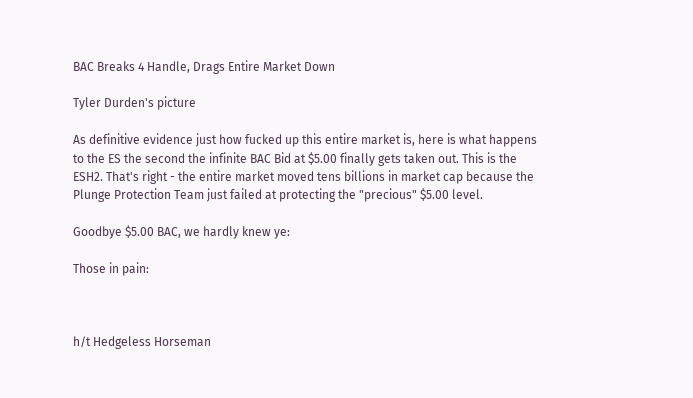BAC Breaks 4 Handle, Drags Entire Market Down

Tyler Durden's picture

As definitive evidence just how fucked up this entire market is, here is what happens to the ES the second the infinite BAC Bid at $5.00 finally gets taken out. This is the ESH2. That's right - the entire market moved tens billions in market cap because the Plunge Protection Team just failed at protecting the "precious" $5.00 level.

Goodbye $5.00 BAC, we hardly knew ye:

Those in pain:



h/t Hedgeless Horseman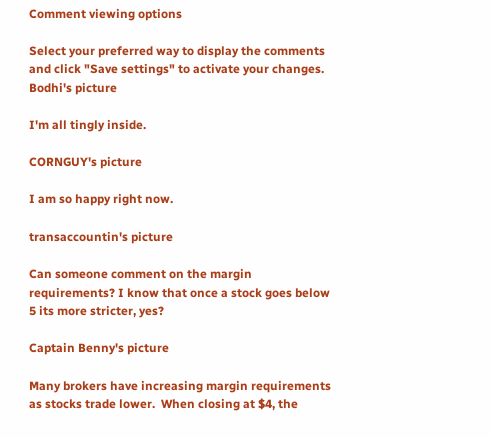Comment viewing options

Select your preferred way to display the comments and click "Save settings" to activate your changes.
Bodhi's picture

I'm all tingly inside.

CORNGUY's picture

I am so happy right now.

transaccountin's picture

Can someone comment on the margin requirements? I know that once a stock goes below 5 its more stricter, yes?

Captain Benny's picture

Many brokers have increasing margin requirements as stocks trade lower.  When closing at $4, the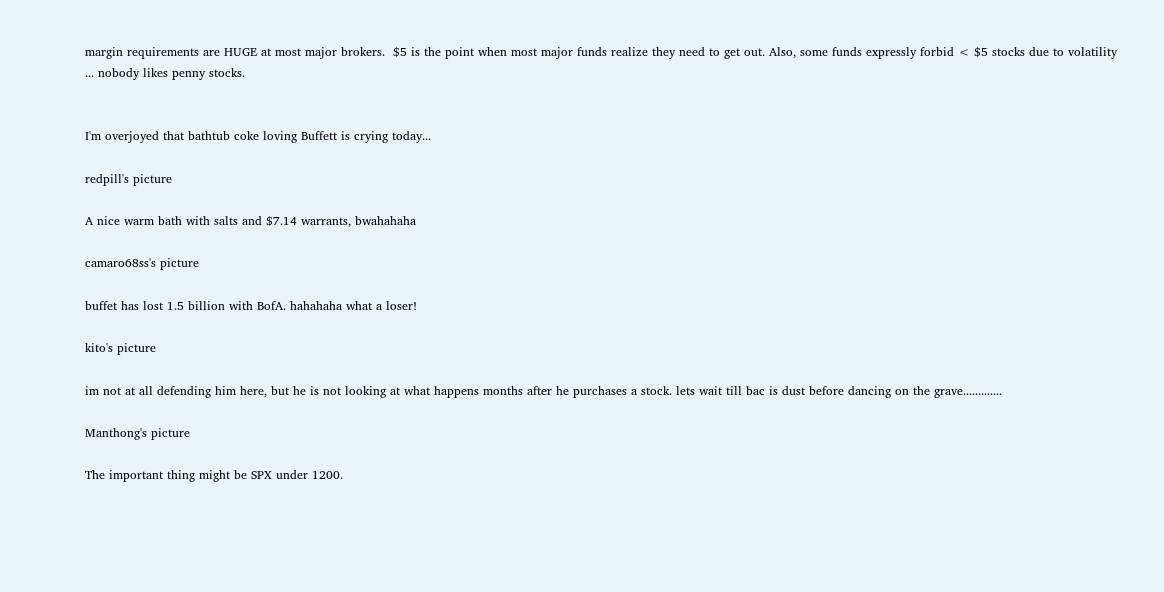margin requirements are HUGE at most major brokers.  $5 is the point when most major funds realize they need to get out. Also, some funds expressly forbid < $5 stocks due to volatility ... nobody likes penny stocks.


I'm overjoyed that bathtub coke loving Buffett is crying today...

redpill's picture

A nice warm bath with salts and $7.14 warrants, bwahahaha

camaro68ss's picture

buffet has lost 1.5 billion with BofA. hahahaha what a loser!

kito's picture

im not at all defending him here, but he is not looking at what happens months after he purchases a stock. lets wait till bac is dust before dancing on the grave.............

Manthong's picture

The important thing might be SPX under 1200.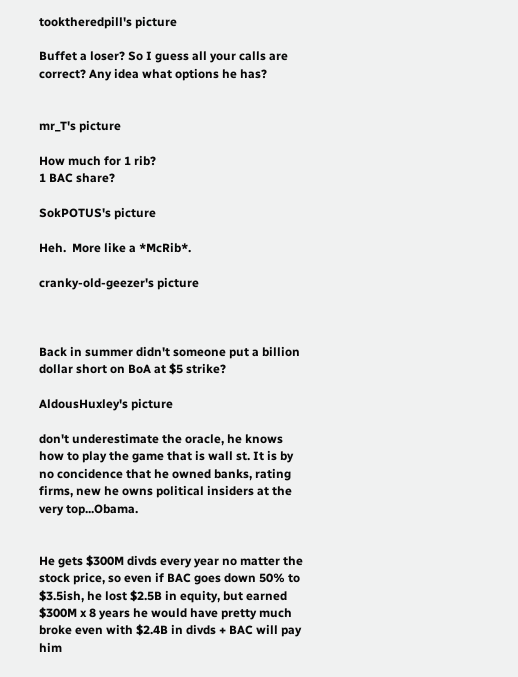tooktheredpill's picture

Buffet a loser? So I guess all your calls are correct? Any idea what options he has?


mr_T's picture

How much for 1 rib?
1 BAC share?

SokPOTUS's picture

Heh.  More like a *McRib*.

cranky-old-geezer's picture



Back in summer didn't someone put a billion dollar short on BoA at $5 strike?

AldousHuxley's picture

don't underestimate the oracle, he knows how to play the game that is wall st. It is by no concidence that he owned banks, rating firms, new he owns political insiders at the very top...Obama.


He gets $300M divds every year no matter the stock price, so even if BAC goes down 50% to $3.5ish, he lost $2.5B in equity, but earned $300M x 8 years he would have pretty much broke even with $2.4B in divds + BAC will pay him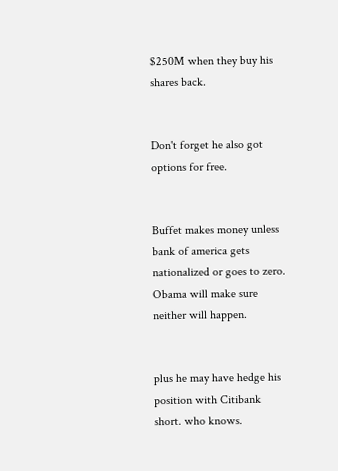$250M when they buy his shares back.


Don't forget he also got options for free.


Buffet makes money unless bank of america gets nationalized or goes to zero. Obama will make sure neither will happen.


plus he may have hedge his position with Citibank short. who knows.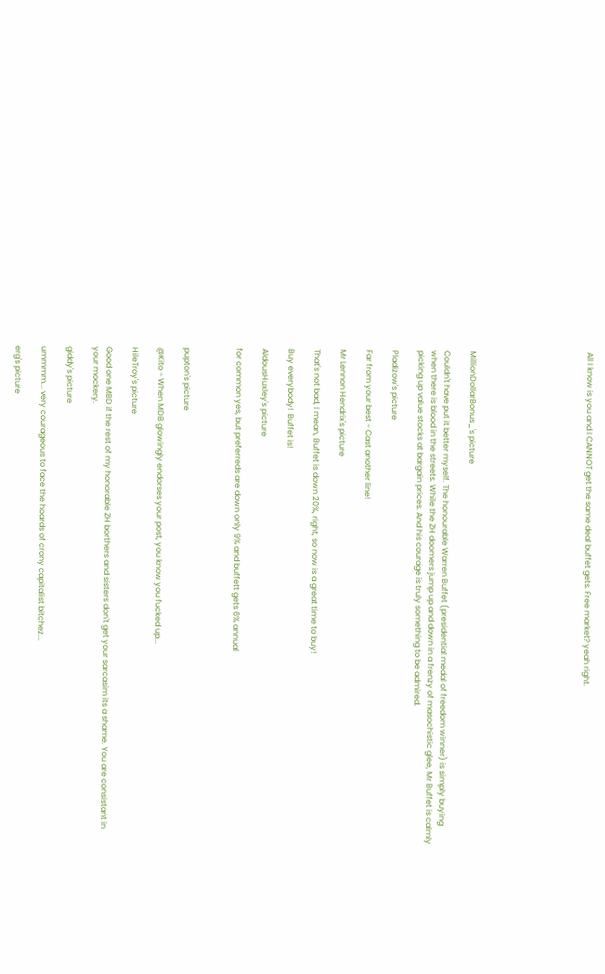All I know is you and I CANNOT get the same deal buffet gets. Free market? yeah right.








MillionDollarBonus_'s picture

Couldn't have put it better myself. The honourable Warren Buffet (presidential medal of freedom winner) is simply buying when there is blood in the streets. While the ZH doomers jump up and down in a frenzy of masochistic glee, Mr Buffet is calmly picking up value stocks at bargain prices. And his courage is truly something to be admired.

Pladizow's picture

Far from your best - Cast another line!

Mr Lennon Hendrix's picture

That's not bad, I mean, Buffet is down 20%, right, so now is a great time to buy!

Buy everybody!  Buffet is!

AldousHuxley's picture

for common yes, but preferreds are down only 9% and buffett gets 6% annual



pupton's picture

@Kito - When MDB glowingly endorses your post, you know you fucked up...

HileTroy's picture

Good one MBD if the rest of my honorable ZH borthers and sisters don't get your sarcasim its a shame. You are consistant in your mockery.

giddy's picture

ummmm... very courageous to face the hoards of crony capitalist bitchez...

erg's picture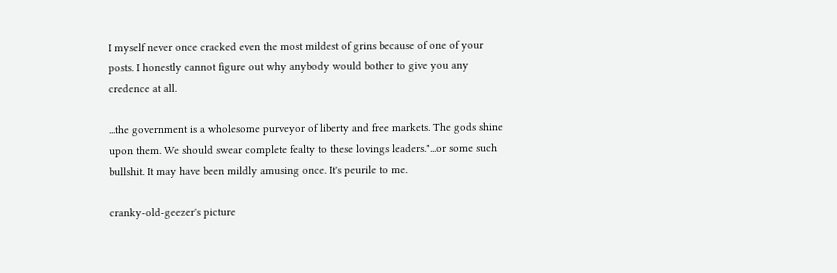I myself never once cracked even the most mildest of grins because of one of your posts. I honestly cannot figure out why anybody would bother to give you any credence at all.

...the government is a wholesome purveyor of liberty and free markets. The gods shine upon them. We should swear complete fealty to these lovings leaders."...or some such bullshit. It may have been mildly amusing once. It's peurile to me.

cranky-old-geezer's picture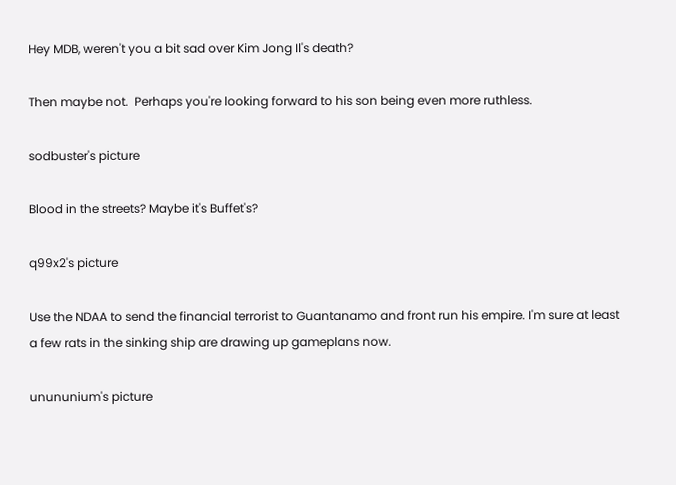Hey MDB, weren't you a bit sad over Kim Jong Il's death?

Then maybe not.  Perhaps you're looking forward to his son being even more ruthless.

sodbuster's picture

Blood in the streets? Maybe it's Buffet's?

q99x2's picture

Use the NDAA to send the financial terrorist to Guantanamo and front run his empire. I'm sure at least a few rats in the sinking ship are drawing up gameplans now.

unununium's picture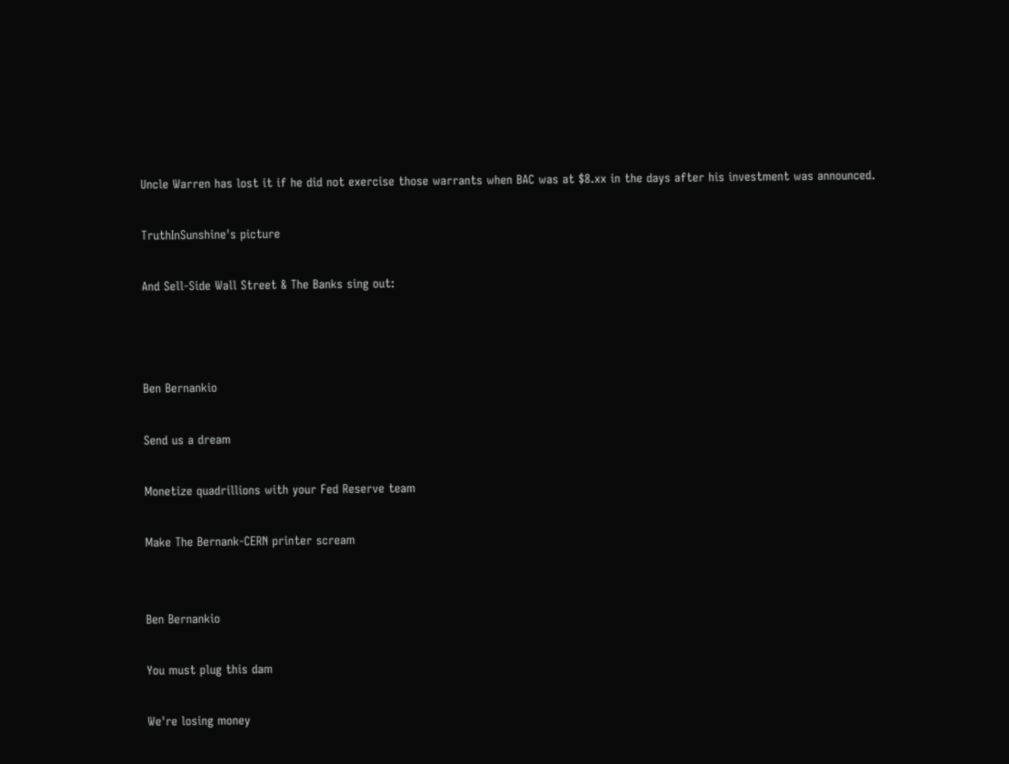Uncle Warren has lost it if he did not exercise those warrants when BAC was at $8.xx in the days after his investment was announced.

TruthInSunshine's picture

And Sell-Side Wall Street & The Banks sing out:



Ben Bernankio

Send us a dream

Monetize quadrillions with your Fed Reserve team

Make The Bernank-CERN printer scream


Ben Bernankio

You must plug this dam

We're losing money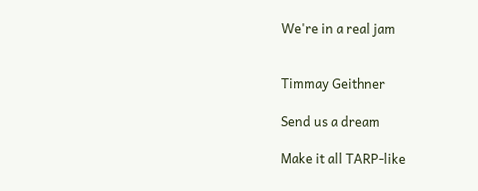We're in a real jam


Timmay Geithner

Send us a dream

Make it all TARP-like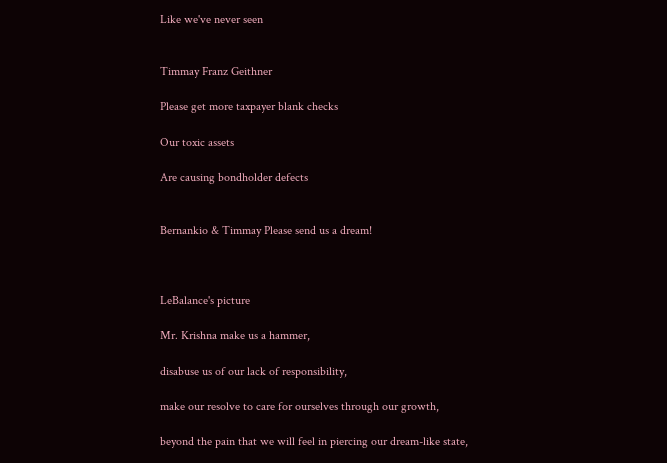Like we've never seen


Timmay Franz Geithner

Please get more taxpayer blank checks

Our toxic assets

Are causing bondholder defects


Bernankio & Timmay Please send us a dream!



LeBalance's picture

Mr. Krishna make us a hammer,

disabuse us of our lack of responsibility,

make our resolve to care for ourselves through our growth,

beyond the pain that we will feel in piercing our dream-like state,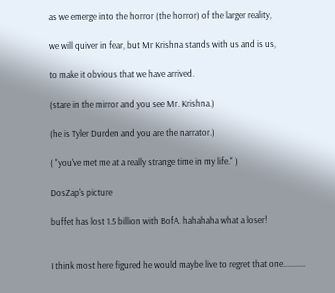as we emerge into the horror (the horror) of the larger reality,

we will quiver in fear, but Mr Krishna stands with us and is us,

to make it obvious that we have arrived.

(stare in the mirror and you see Mr. Krishna.)

(he is Tyler Durden and you are the narrator.)

( "you've met me at a really strange time in my life." )

DosZap's picture

buffet has lost 1.5 billion with BofA. hahahaha what a loser!


I think most here figured he would maybe live to regret that one...........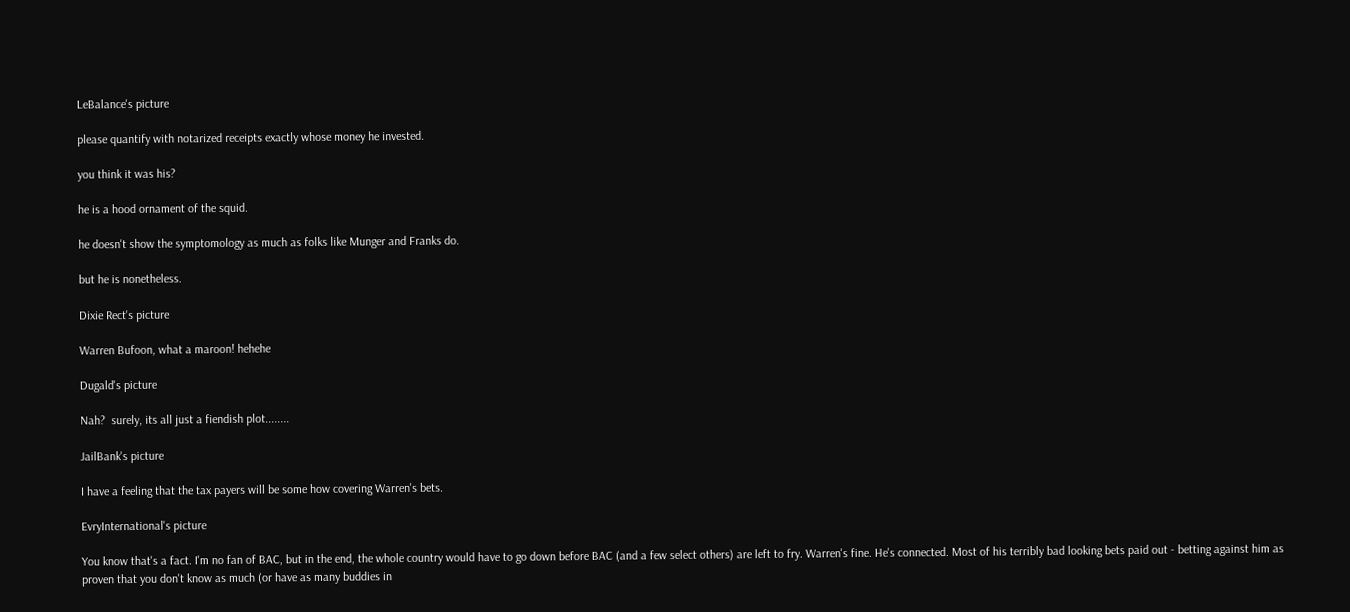LeBalance's picture

please quantify with notarized receipts exactly whose money he invested.

you think it was his?

he is a hood ornament of the squid.

he doesn't show the symptomology as much as folks like Munger and Franks do.

but he is nonetheless.

Dixie Rect's picture

Warren Bufoon, what a maroon! hehehe

Dugald's picture

Nah?  surely, its all just a fiendish plot........

JailBank's picture

I have a feeling that the tax payers will be some how covering Warren's bets.

EvryInternational's picture

You know that's a fact. I'm no fan of BAC, but in the end, the whole country would have to go down before BAC (and a few select others) are left to fry. Warren's fine. He's connected. Most of his terribly bad looking bets paid out - betting against him as proven that you don't know as much (or have as many buddies in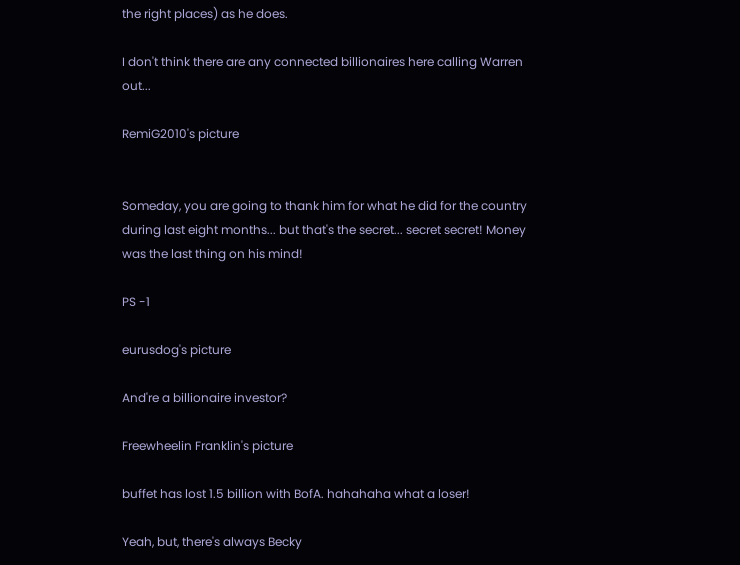the right places) as he does.

I don't think there are any connected billionaires here calling Warren out...

RemiG2010's picture


Someday, you are going to thank him for what he did for the country during last eight months... but that's the secret... secret secret! Money was the last thing on his mind!

PS -1

eurusdog's picture

And're a billionaire investor?

Freewheelin Franklin's picture

buffet has lost 1.5 billion with BofA. hahahaha what a loser!

Yeah, but, there's always Becky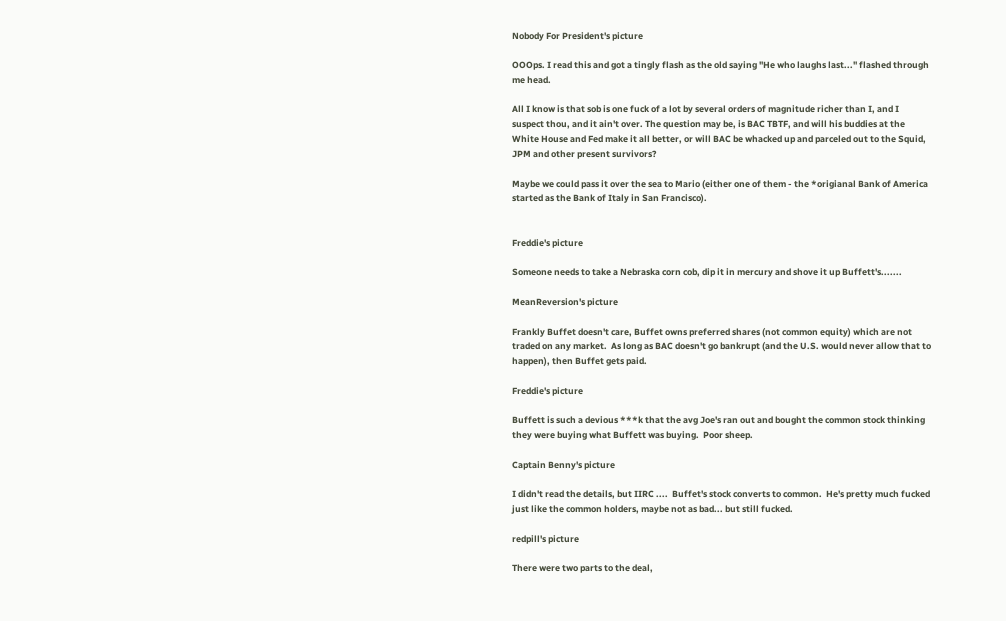Nobody For President's picture

OOOps. I read this and got a tingly flash as the old saying "He who laughs last..." flashed through me head.

All I know is that sob is one fuck of a lot by several orders of magnitude richer than I, and I suspect thou, and it ain't over. The question may be, is BAC TBTF, and will his buddies at the White House and Fed make it all better, or will BAC be whacked up and parceled out to the Squid, JPM and other present survivors?

Maybe we could pass it over the sea to Mario (either one of them - the *origianal Bank of America started as the Bank of Italy in San Francisco).


Freddie's picture

Someone needs to take a Nebraska corn cob, dip it in mercury and shove it up Buffett's.......

MeanReversion's picture

Frankly Buffet doesn't care, Buffet owns preferred shares (not common equity) which are not traded on any market.  As long as BAC doesn't go bankrupt (and the U.S. would never allow that to happen), then Buffet gets paid.

Freddie's picture

Buffett is such a devious ***k that the avg Joe's ran out and bought the common stock thinking they were buying what Buffett was buying.  Poor sheep.

Captain Benny's picture

I didn't read the details, but IIRC ....  Buffet's stock converts to common.  He's pretty much fucked just like the common holders, maybe not as bad... but still fucked.

redpill's picture

There were two parts to the deal,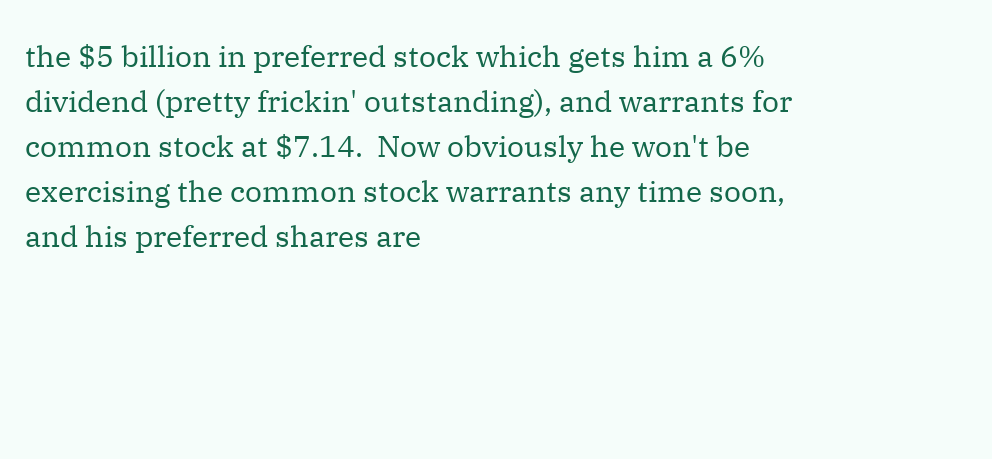the $5 billion in preferred stock which gets him a 6% dividend (pretty frickin' outstanding), and warrants for common stock at $7.14.  Now obviously he won't be exercising the common stock warrants any time soon, and his preferred shares are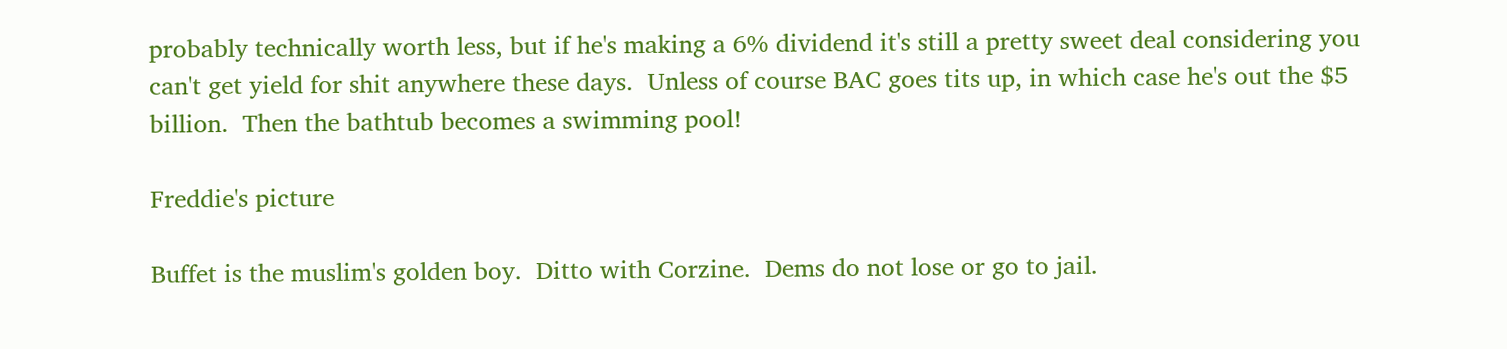probably technically worth less, but if he's making a 6% dividend it's still a pretty sweet deal considering you can't get yield for shit anywhere these days.  Unless of course BAC goes tits up, in which case he's out the $5 billion.  Then the bathtub becomes a swimming pool!

Freddie's picture

Buffet is the muslim's golden boy.  Ditto with Corzine.  Dems do not lose or go to jail.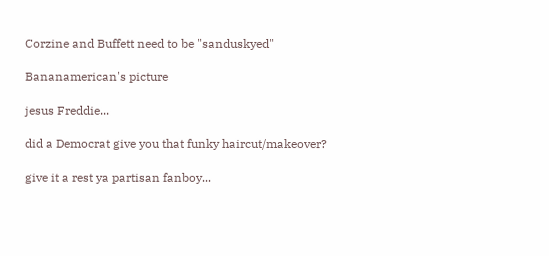Corzine and Buffett need to be "sanduskyed"

Bananamerican's picture

jesus Freddie...

did a Democrat give you that funky haircut/makeover?

give it a rest ya partisan fanboy...